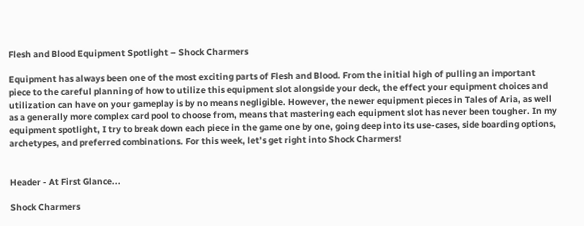Flesh and Blood Equipment Spotlight – Shock Charmers

Equipment has always been one of the most exciting parts of Flesh and Blood. From the initial high of pulling an important piece to the careful planning of how to utilize this equipment slot alongside your deck, the effect your equipment choices and utilization can have on your gameplay is by no means negligible. However, the newer equipment pieces in Tales of Aria, as well as a generally more complex card pool to choose from, means that mastering each equipment slot has never been tougher. In my equipment spotlight, I try to break down each piece in the game one by one, going deep into its use-cases, side boarding options, archetypes, and preferred combinations. For this week, let’s get right into Shock Charmers!


Header - At First Glance...

Shock Charmers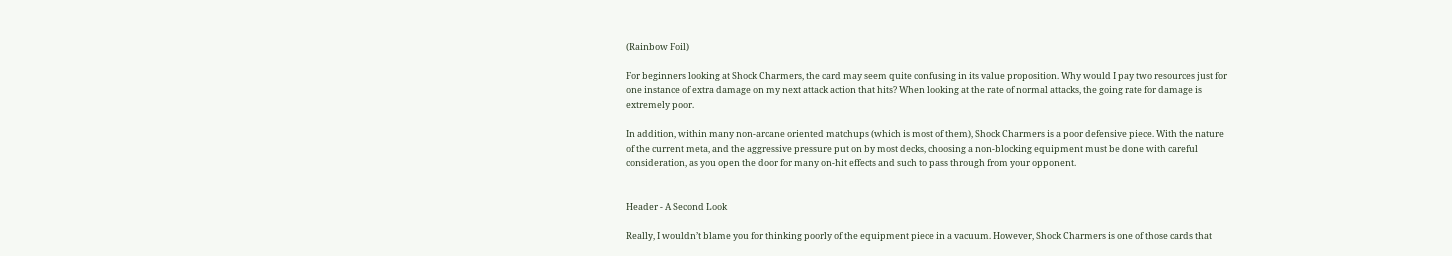(Rainbow Foil)

For beginners looking at Shock Charmers, the card may seem quite confusing in its value proposition. Why would I pay two resources just for one instance of extra damage on my next attack action that hits? When looking at the rate of normal attacks, the going rate for damage is extremely poor.

In addition, within many non-arcane oriented matchups (which is most of them), Shock Charmers is a poor defensive piece. With the nature of the current meta, and the aggressive pressure put on by most decks, choosing a non-blocking equipment must be done with careful consideration, as you open the door for many on-hit effects and such to pass through from your opponent.


Header - A Second Look

Really, I wouldn’t blame you for thinking poorly of the equipment piece in a vacuum. However, Shock Charmers is one of those cards that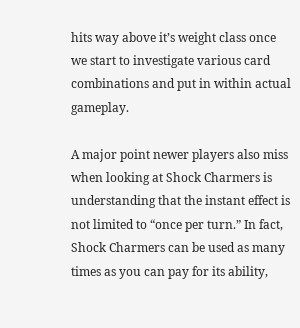hits way above it’s weight class once we start to investigate various card combinations and put in within actual gameplay.

A major point newer players also miss when looking at Shock Charmers is understanding that the instant effect is not limited to “once per turn.” In fact, Shock Charmers can be used as many times as you can pay for its ability,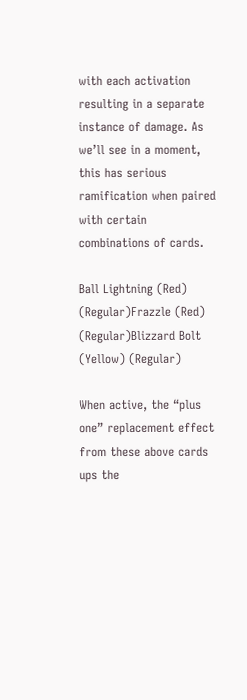with each activation resulting in a separate instance of damage. As we’ll see in a moment, this has serious ramification when paired with certain combinations of cards.

Ball Lightning (Red) (Regular)Frazzle (Red) (Regular)Blizzard Bolt (Yellow) (Regular)

When active, the “plus one” replacement effect from these above cards ups the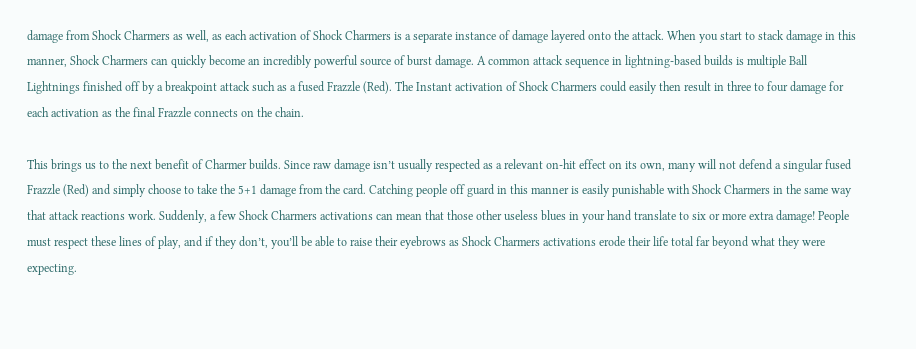damage from Shock Charmers as well, as each activation of Shock Charmers is a separate instance of damage layered onto the attack. When you start to stack damage in this manner, Shock Charmers can quickly become an incredibly powerful source of burst damage. A common attack sequence in lightning-based builds is multiple Ball Lightnings finished off by a breakpoint attack such as a fused Frazzle (Red). The Instant activation of Shock Charmers could easily then result in three to four damage for each activation as the final Frazzle connects on the chain.

This brings us to the next benefit of Charmer builds. Since raw damage isn’t usually respected as a relevant on-hit effect on its own, many will not defend a singular fused Frazzle (Red) and simply choose to take the 5+1 damage from the card. Catching people off guard in this manner is easily punishable with Shock Charmers in the same way that attack reactions work. Suddenly, a few Shock Charmers activations can mean that those other useless blues in your hand translate to six or more extra damage! People must respect these lines of play, and if they don’t, you’ll be able to raise their eyebrows as Shock Charmers activations erode their life total far beyond what they were expecting.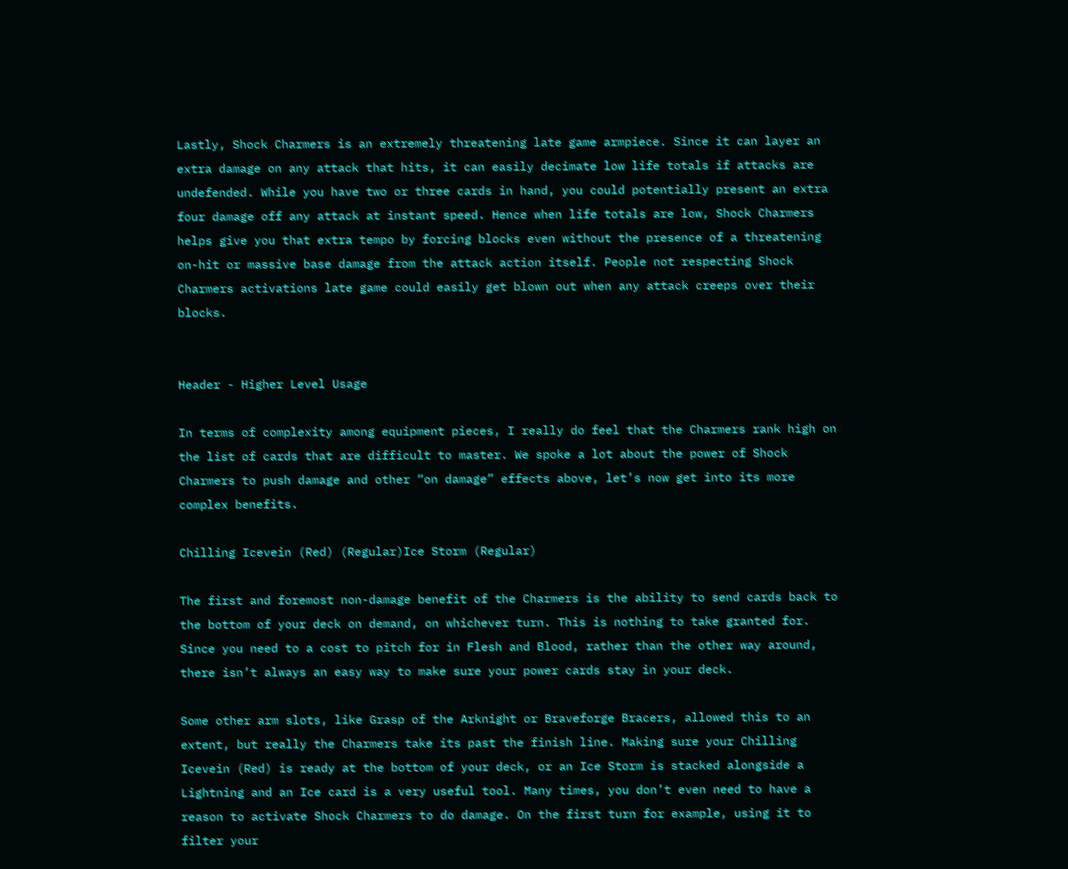Lastly, Shock Charmers is an extremely threatening late game armpiece. Since it can layer an extra damage on any attack that hits, it can easily decimate low life totals if attacks are undefended. While you have two or three cards in hand, you could potentially present an extra four damage off any attack at instant speed. Hence when life totals are low, Shock Charmers helps give you that extra tempo by forcing blocks even without the presence of a threatening on-hit or massive base damage from the attack action itself. People not respecting Shock Charmers activations late game could easily get blown out when any attack creeps over their blocks.


Header - Higher Level Usage

In terms of complexity among equipment pieces, I really do feel that the Charmers rank high on the list of cards that are difficult to master. We spoke a lot about the power of Shock Charmers to push damage and other “on damage” effects above, let’s now get into its more complex benefits.

Chilling Icevein (Red) (Regular)Ice Storm (Regular)

The first and foremost non-damage benefit of the Charmers is the ability to send cards back to the bottom of your deck on demand, on whichever turn. This is nothing to take granted for. Since you need to a cost to pitch for in Flesh and Blood, rather than the other way around, there isn’t always an easy way to make sure your power cards stay in your deck.

Some other arm slots, like Grasp of the Arknight or Braveforge Bracers, allowed this to an extent, but really the Charmers take its past the finish line. Making sure your Chilling Icevein (Red) is ready at the bottom of your deck, or an Ice Storm is stacked alongside a Lightning and an Ice card is a very useful tool. Many times, you don’t even need to have a reason to activate Shock Charmers to do damage. On the first turn for example, using it to filter your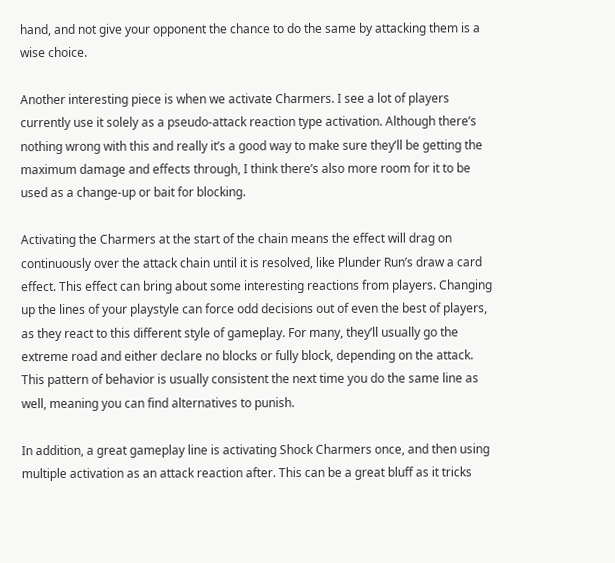hand, and not give your opponent the chance to do the same by attacking them is a wise choice.

Another interesting piece is when we activate Charmers. I see a lot of players currently use it solely as a pseudo-attack reaction type activation. Although there’s nothing wrong with this and really it’s a good way to make sure they’ll be getting the maximum damage and effects through, I think there’s also more room for it to be used as a change-up or bait for blocking.

Activating the Charmers at the start of the chain means the effect will drag on continuously over the attack chain until it is resolved, like Plunder Run’s draw a card effect. This effect can bring about some interesting reactions from players. Changing up the lines of your playstyle can force odd decisions out of even the best of players, as they react to this different style of gameplay. For many, they’ll usually go the extreme road and either declare no blocks or fully block, depending on the attack. This pattern of behavior is usually consistent the next time you do the same line as well, meaning you can find alternatives to punish.

In addition, a great gameplay line is activating Shock Charmers once, and then using multiple activation as an attack reaction after. This can be a great bluff as it tricks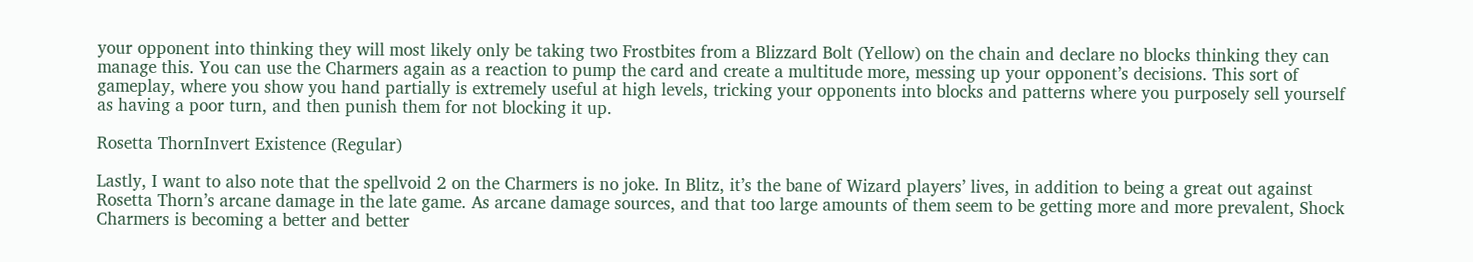your opponent into thinking they will most likely only be taking two Frostbites from a Blizzard Bolt (Yellow) on the chain and declare no blocks thinking they can manage this. You can use the Charmers again as a reaction to pump the card and create a multitude more, messing up your opponent’s decisions. This sort of gameplay, where you show you hand partially is extremely useful at high levels, tricking your opponents into blocks and patterns where you purposely sell yourself as having a poor turn, and then punish them for not blocking it up.

Rosetta ThornInvert Existence (Regular)

Lastly, I want to also note that the spellvoid 2 on the Charmers is no joke. In Blitz, it’s the bane of Wizard players’ lives, in addition to being a great out against Rosetta Thorn’s arcane damage in the late game. As arcane damage sources, and that too large amounts of them seem to be getting more and more prevalent, Shock Charmers is becoming a better and better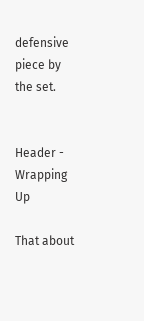defensive piece by the set.


Header - Wrapping Up

That about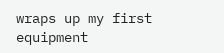wraps up my first equipment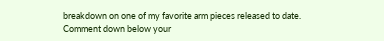breakdown on one of my favorite arm pieces released to date. Comment down below your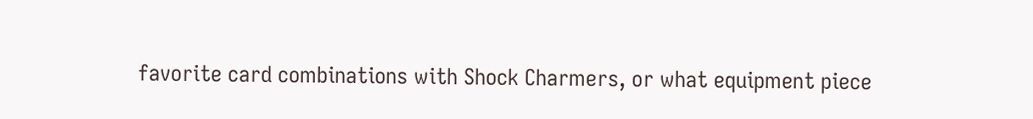favorite card combinations with Shock Charmers, or what equipment piece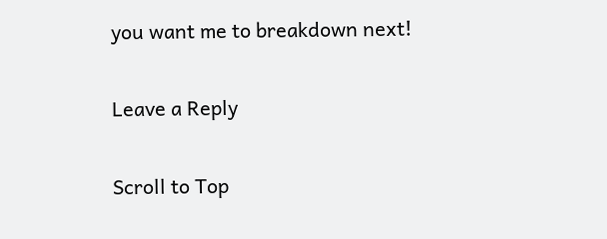you want me to breakdown next!

Leave a Reply

Scroll to Top